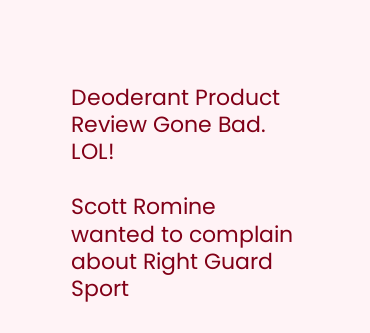Deoderant Product Review Gone Bad. LOL!

Scott Romine wanted to complain about Right Guard Sport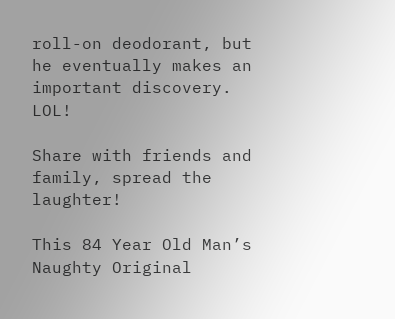roll-on deodorant, but he eventually makes an important discovery. LOL!

Share with friends and family, spread the laughter!

This 84 Year Old Man’s Naughty Original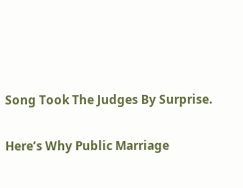Song Took The Judges By Surprise.

Here’s Why Public Marriage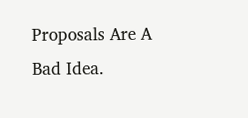Proposals Are A Bad Idea.